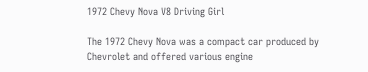1972 Chevy Nova V8 Driving Girl

The 1972 Chevy Nova was a compact car produced by Chevrolet and offered various engine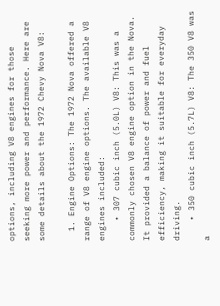options, including V8 engines for those seeking more power and performance. Here are some details about the 1972 Chevy Nova V8:

  1. Engine Options: The 1972 Nova offered a range of V8 engine options. The available V8 engines included:
    • 307 cubic inch (5.0L) V8: This was a commonly chosen V8 engine option in the Nova. It provided a balance of power and fuel efficiency, making it suitable for everyday driving.
    • 350 cubic inch (5.7L) V8: The 350 V8 was a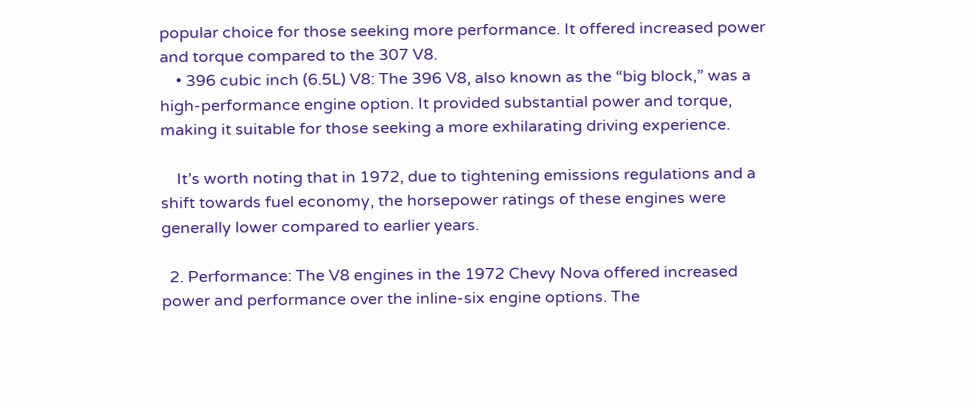popular choice for those seeking more performance. It offered increased power and torque compared to the 307 V8.
    • 396 cubic inch (6.5L) V8: The 396 V8, also known as the “big block,” was a high-performance engine option. It provided substantial power and torque, making it suitable for those seeking a more exhilarating driving experience.

    It’s worth noting that in 1972, due to tightening emissions regulations and a shift towards fuel economy, the horsepower ratings of these engines were generally lower compared to earlier years.

  2. Performance: The V8 engines in the 1972 Chevy Nova offered increased power and performance over the inline-six engine options. The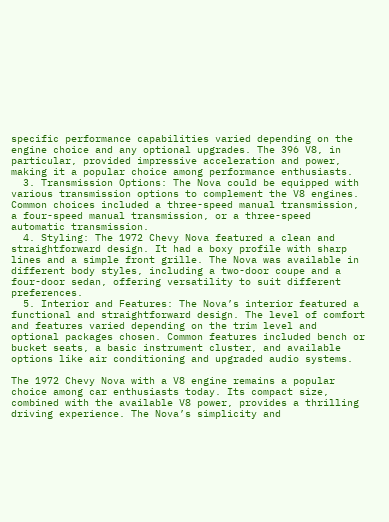specific performance capabilities varied depending on the engine choice and any optional upgrades. The 396 V8, in particular, provided impressive acceleration and power, making it a popular choice among performance enthusiasts.
  3. Transmission Options: The Nova could be equipped with various transmission options to complement the V8 engines. Common choices included a three-speed manual transmission, a four-speed manual transmission, or a three-speed automatic transmission.
  4. Styling: The 1972 Chevy Nova featured a clean and straightforward design. It had a boxy profile with sharp lines and a simple front grille. The Nova was available in different body styles, including a two-door coupe and a four-door sedan, offering versatility to suit different preferences.
  5. Interior and Features: The Nova’s interior featured a functional and straightforward design. The level of comfort and features varied depending on the trim level and optional packages chosen. Common features included bench or bucket seats, a basic instrument cluster, and available options like air conditioning and upgraded audio systems.

The 1972 Chevy Nova with a V8 engine remains a popular choice among car enthusiasts today. Its compact size, combined with the available V8 power, provides a thrilling driving experience. The Nova’s simplicity and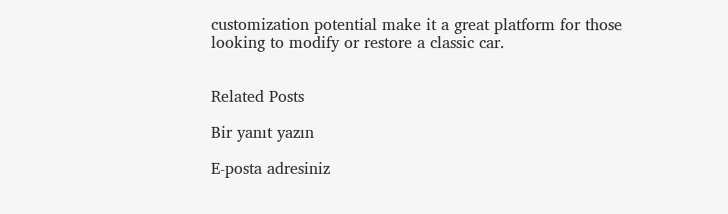customization potential make it a great platform for those looking to modify or restore a classic car.


Related Posts

Bir yanıt yazın

E-posta adresiniz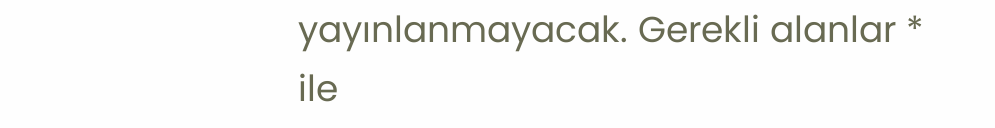yayınlanmayacak. Gerekli alanlar * ile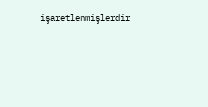işaretlenmişlerdir